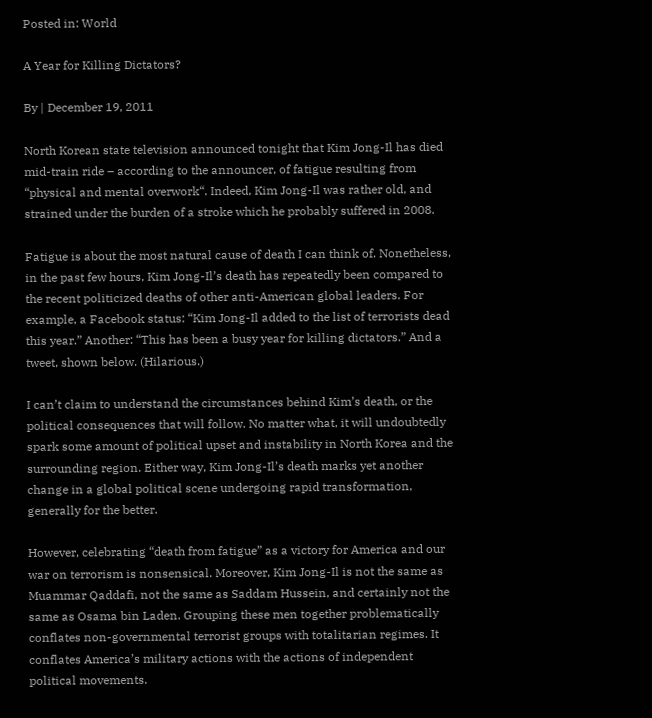Posted in: World

A Year for Killing Dictators?

By | December 19, 2011

North Korean state television announced tonight that Kim Jong-Il has died mid-train ride – according to the announcer, of fatigue resulting from “physical and mental overwork“. Indeed, Kim Jong-Il was rather old, and strained under the burden of a stroke which he probably suffered in 2008.

Fatigue is about the most natural cause of death I can think of. Nonetheless, in the past few hours, Kim Jong-Il’s death has repeatedly been compared to the recent politicized deaths of other anti-American global leaders. For example, a Facebook status: “Kim Jong-Il added to the list of terrorists dead this year.” Another: “This has been a busy year for killing dictators.” And a tweet, shown below. (Hilarious.)

I can’t claim to understand the circumstances behind Kim’s death, or the political consequences that will follow. No matter what, it will undoubtedly spark some amount of political upset and instability in North Korea and the surrounding region. Either way, Kim Jong-Il’s death marks yet another change in a global political scene undergoing rapid transformation, generally for the better.

However, celebrating “death from fatigue” as a victory for America and our war on terrorism is nonsensical. Moreover, Kim Jong-Il is not the same as Muammar Qaddafi, not the same as Saddam Hussein, and certainly not the same as Osama bin Laden. Grouping these men together problematically conflates non-governmental terrorist groups with totalitarian regimes. It conflates America’s military actions with the actions of independent political movements.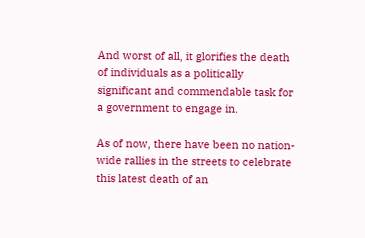And worst of all, it glorifies the death of individuals as a politically significant and commendable task for a government to engage in.

As of now, there have been no nation-wide rallies in the streets to celebrate this latest death of an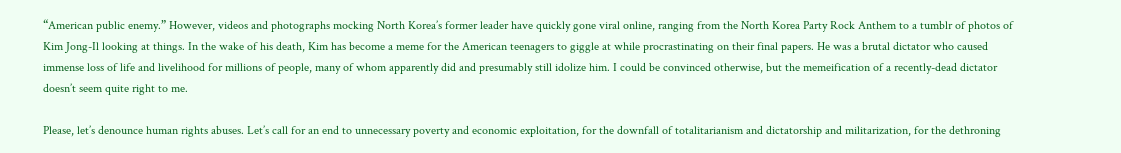“American public enemy.” However, videos and photographs mocking North Korea’s former leader have quickly gone viral online, ranging from the North Korea Party Rock Anthem to a tumblr of photos of Kim Jong-Il looking at things. In the wake of his death, Kim has become a meme for the American teenagers to giggle at while procrastinating on their final papers. He was a brutal dictator who caused immense loss of life and livelihood for millions of people, many of whom apparently did and presumably still idolize him. I could be convinced otherwise, but the memeification of a recently-dead dictator doesn’t seem quite right to me.

Please, let’s denounce human rights abuses. Let’s call for an end to unnecessary poverty and economic exploitation, for the downfall of totalitarianism and dictatorship and militarization, for the dethroning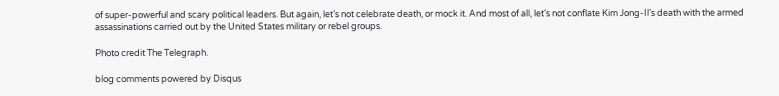of super-powerful and scary political leaders. But again, let’s not celebrate death, or mock it. And most of all, let’s not conflate Kim Jong-Il’s death with the armed assassinations carried out by the United States military or rebel groups.

Photo credit The Telegraph.

blog comments powered by Disqus